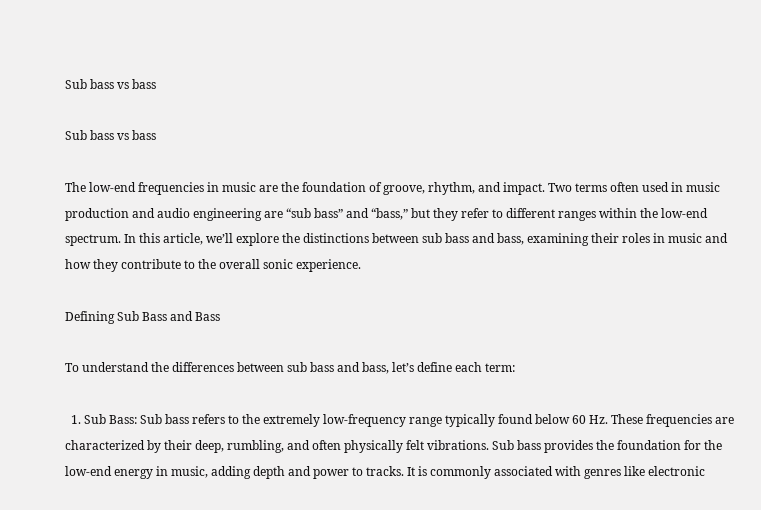Sub bass vs bass

Sub bass vs bass

The low-end frequencies in music are the foundation of groove, rhythm, and impact. Two terms often used in music production and audio engineering are “sub bass” and “bass,” but they refer to different ranges within the low-end spectrum. In this article, we’ll explore the distinctions between sub bass and bass, examining their roles in music and how they contribute to the overall sonic experience.

Defining Sub Bass and Bass

To understand the differences between sub bass and bass, let’s define each term:

  1. Sub Bass: Sub bass refers to the extremely low-frequency range typically found below 60 Hz. These frequencies are characterized by their deep, rumbling, and often physically felt vibrations. Sub bass provides the foundation for the low-end energy in music, adding depth and power to tracks. It is commonly associated with genres like electronic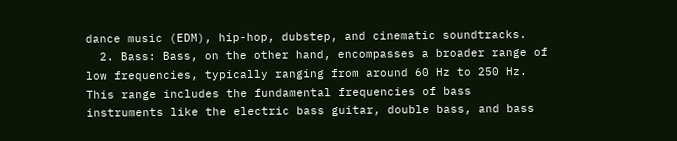dance music (EDM), hip-hop, dubstep, and cinematic soundtracks.
  2. Bass: Bass, on the other hand, encompasses a broader range of low frequencies, typically ranging from around 60 Hz to 250 Hz. This range includes the fundamental frequencies of bass instruments like the electric bass guitar, double bass, and bass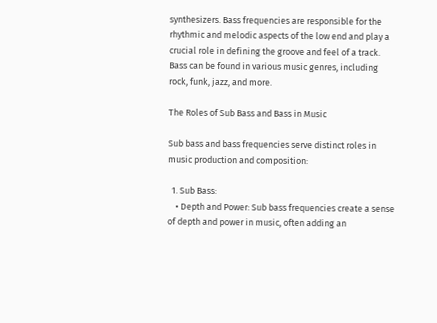synthesizers. Bass frequencies are responsible for the rhythmic and melodic aspects of the low end and play a crucial role in defining the groove and feel of a track. Bass can be found in various music genres, including rock, funk, jazz, and more.

The Roles of Sub Bass and Bass in Music

Sub bass and bass frequencies serve distinct roles in music production and composition:

  1. Sub Bass:
    • Depth and Power: Sub bass frequencies create a sense of depth and power in music, often adding an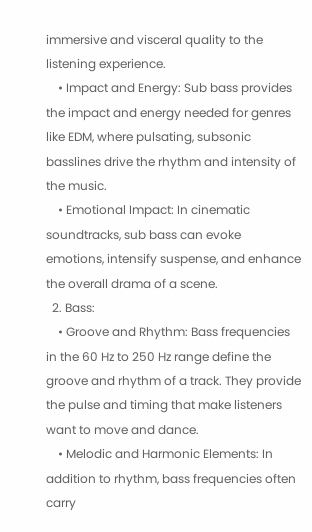immersive and visceral quality to the listening experience.
    • Impact and Energy: Sub bass provides the impact and energy needed for genres like EDM, where pulsating, subsonic basslines drive the rhythm and intensity of the music.
    • Emotional Impact: In cinematic soundtracks, sub bass can evoke emotions, intensify suspense, and enhance the overall drama of a scene.
  2. Bass:
    • Groove and Rhythm: Bass frequencies in the 60 Hz to 250 Hz range define the groove and rhythm of a track. They provide the pulse and timing that make listeners want to move and dance.
    • Melodic and Harmonic Elements: In addition to rhythm, bass frequencies often carry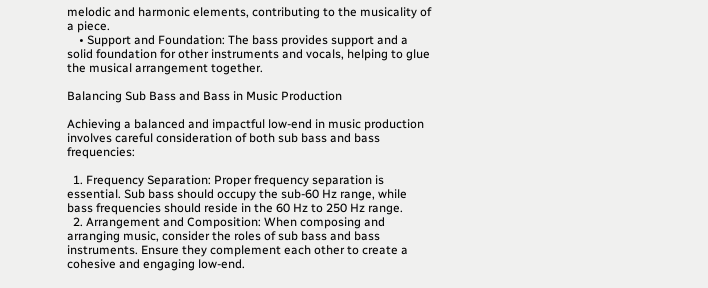melodic and harmonic elements, contributing to the musicality of a piece.
    • Support and Foundation: The bass provides support and a solid foundation for other instruments and vocals, helping to glue the musical arrangement together.

Balancing Sub Bass and Bass in Music Production

Achieving a balanced and impactful low-end in music production involves careful consideration of both sub bass and bass frequencies:

  1. Frequency Separation: Proper frequency separation is essential. Sub bass should occupy the sub-60 Hz range, while bass frequencies should reside in the 60 Hz to 250 Hz range.
  2. Arrangement and Composition: When composing and arranging music, consider the roles of sub bass and bass instruments. Ensure they complement each other to create a cohesive and engaging low-end.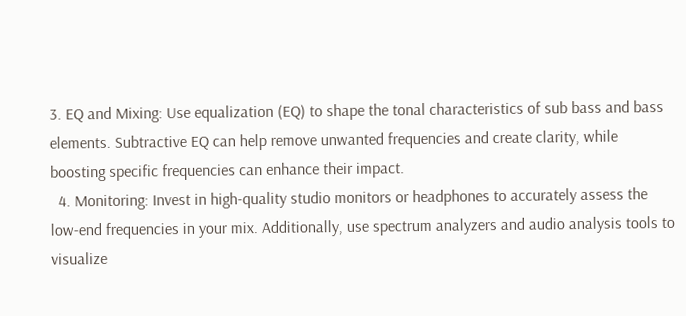3. EQ and Mixing: Use equalization (EQ) to shape the tonal characteristics of sub bass and bass elements. Subtractive EQ can help remove unwanted frequencies and create clarity, while boosting specific frequencies can enhance their impact.
  4. Monitoring: Invest in high-quality studio monitors or headphones to accurately assess the low-end frequencies in your mix. Additionally, use spectrum analyzers and audio analysis tools to visualize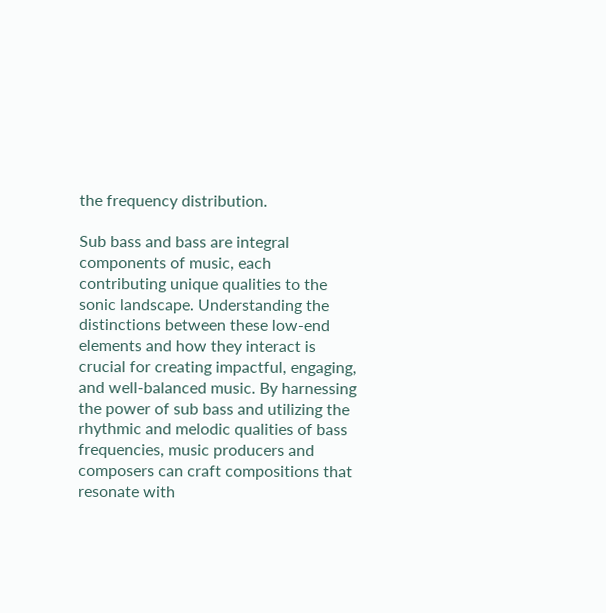the frequency distribution.

Sub bass and bass are integral components of music, each contributing unique qualities to the sonic landscape. Understanding the distinctions between these low-end elements and how they interact is crucial for creating impactful, engaging, and well-balanced music. By harnessing the power of sub bass and utilizing the rhythmic and melodic qualities of bass frequencies, music producers and composers can craft compositions that resonate with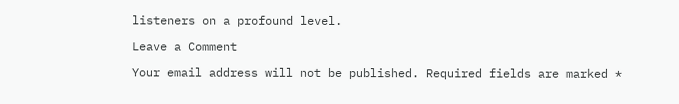listeners on a profound level.

Leave a Comment

Your email address will not be published. Required fields are marked *